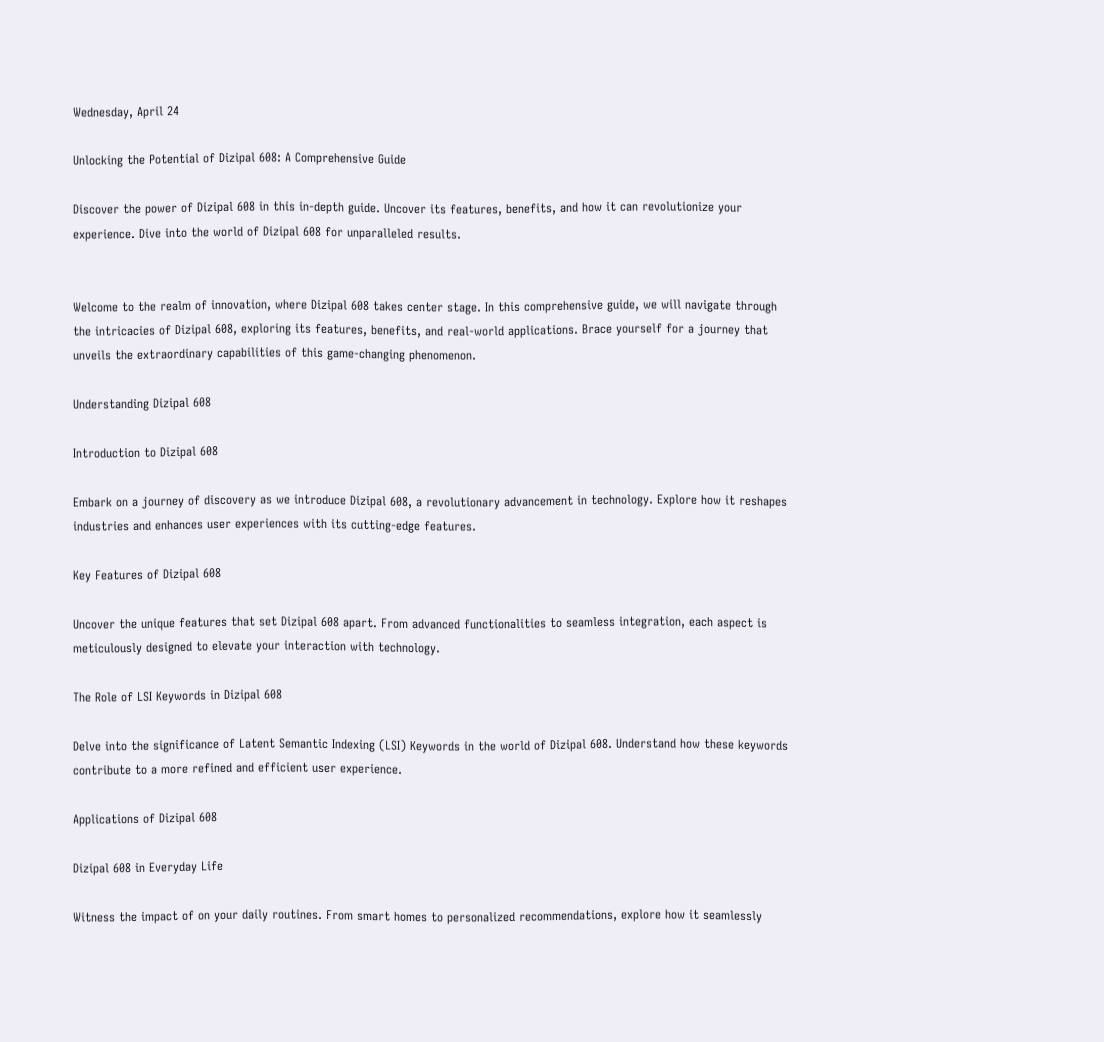Wednesday, April 24

Unlocking the Potential of Dizipal 608: A Comprehensive Guide

Discover the power of Dizipal 608 in this in-depth guide. Uncover its features, benefits, and how it can revolutionize your experience. Dive into the world of Dizipal 608 for unparalleled results.


Welcome to the realm of innovation, where Dizipal 608 takes center stage. In this comprehensive guide, we will navigate through the intricacies of Dizipal 608, exploring its features, benefits, and real-world applications. Brace yourself for a journey that unveils the extraordinary capabilities of this game-changing phenomenon.

Understanding Dizipal 608

Introduction to Dizipal 608

Embark on a journey of discovery as we introduce Dizipal 608, a revolutionary advancement in technology. Explore how it reshapes industries and enhances user experiences with its cutting-edge features.

Key Features of Dizipal 608

Uncover the unique features that set Dizipal 608 apart. From advanced functionalities to seamless integration, each aspect is meticulously designed to elevate your interaction with technology.

The Role of LSI Keywords in Dizipal 608

Delve into the significance of Latent Semantic Indexing (LSI) Keywords in the world of Dizipal 608. Understand how these keywords contribute to a more refined and efficient user experience.

Applications of Dizipal 608

Dizipal 608 in Everyday Life

Witness the impact of on your daily routines. From smart homes to personalized recommendations, explore how it seamlessly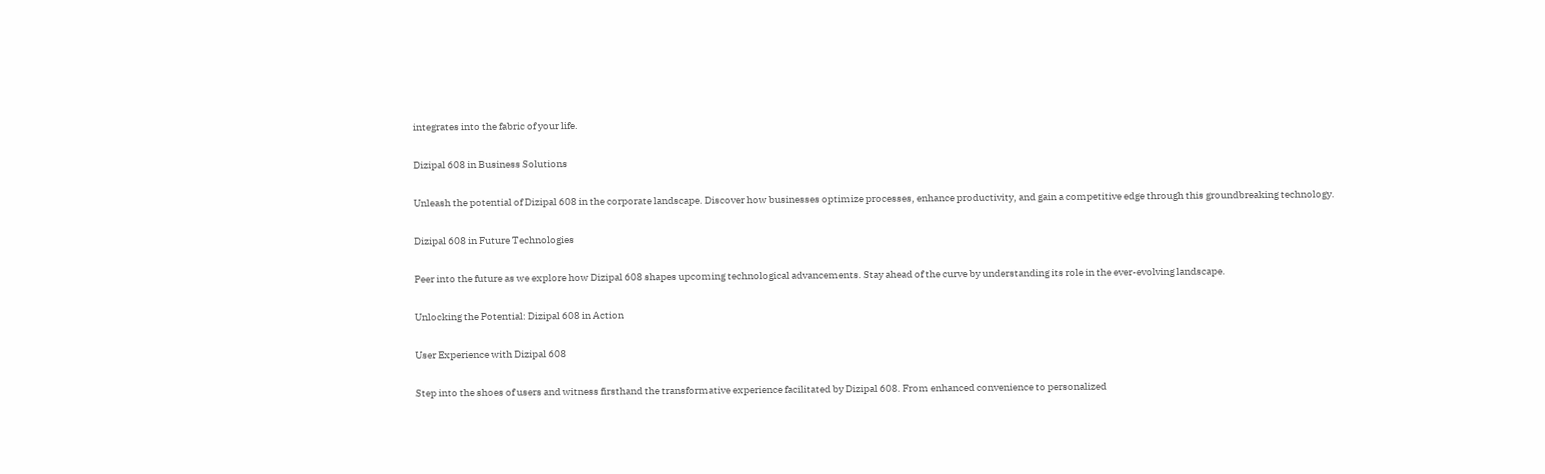integrates into the fabric of your life.

Dizipal 608 in Business Solutions

Unleash the potential of Dizipal 608 in the corporate landscape. Discover how businesses optimize processes, enhance productivity, and gain a competitive edge through this groundbreaking technology.

Dizipal 608 in Future Technologies

Peer into the future as we explore how Dizipal 608 shapes upcoming technological advancements. Stay ahead of the curve by understanding its role in the ever-evolving landscape.

Unlocking the Potential: Dizipal 608 in Action

User Experience with Dizipal 608

Step into the shoes of users and witness firsthand the transformative experience facilitated by Dizipal 608. From enhanced convenience to personalized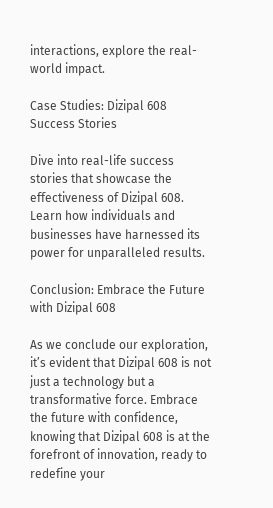interactions, explore the real-world impact.

Case Studies: Dizipal 608 Success Stories

Dive into real-life success stories that showcase the effectiveness of Dizipal 608. Learn how individuals and businesses have harnessed its power for unparalleled results.

Conclusion: Embrace the Future with Dizipal 608

As we conclude our exploration, it’s evident that Dizipal 608 is not just a technology but a transformative force. Embrace the future with confidence, knowing that Dizipal 608 is at the forefront of innovation, ready to redefine your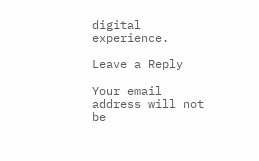digital experience.

Leave a Reply

Your email address will not be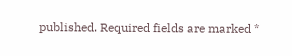published. Required fields are marked *